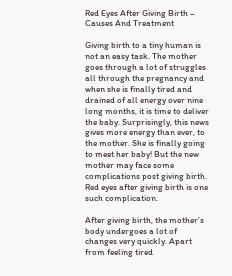Red Eyes After Giving Birth – Causes And Treatment

Giving birth to a tiny human is not an easy task. The mother goes through a lot of struggles all through the pregnancy and when she is finally tired and drained of all energy over nine long months, it is time to deliver the baby. Surprisingly, this news gives more energy than ever, to the mother. She is finally going to meet her baby! But the new mother may face some complications post giving birth. Red eyes after giving birth is one such complication.

After giving birth, the mother’s body undergoes a lot of changes very quickly. Apart from feeling tired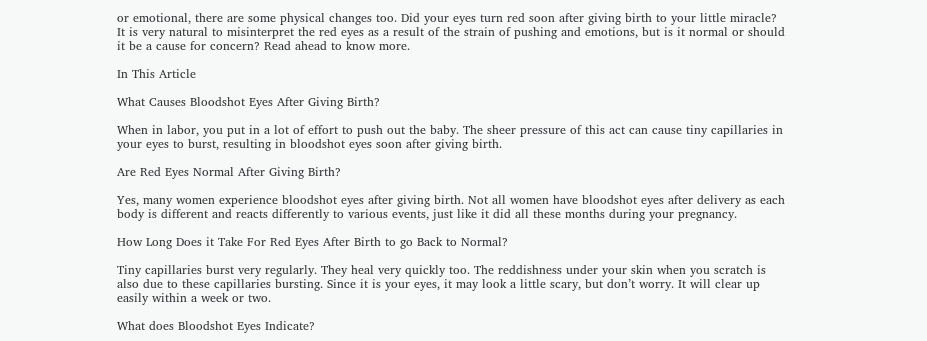or emotional, there are some physical changes too. Did your eyes turn red soon after giving birth to your little miracle? It is very natural to misinterpret the red eyes as a result of the strain of pushing and emotions, but is it normal or should it be a cause for concern? Read ahead to know more.

In This Article

What Causes Bloodshot Eyes After Giving Birth?

When in labor, you put in a lot of effort to push out the baby. The sheer pressure of this act can cause tiny capillaries in your eyes to burst, resulting in bloodshot eyes soon after giving birth.

Are Red Eyes Normal After Giving Birth?

Yes, many women experience bloodshot eyes after giving birth. Not all women have bloodshot eyes after delivery as each body is different and reacts differently to various events, just like it did all these months during your pregnancy.

How Long Does it Take For Red Eyes After Birth to go Back to Normal?

Tiny capillaries burst very regularly. They heal very quickly too. The reddishness under your skin when you scratch is also due to these capillaries bursting. Since it is your eyes, it may look a little scary, but don’t worry. It will clear up easily within a week or two.

What does Bloodshot Eyes Indicate?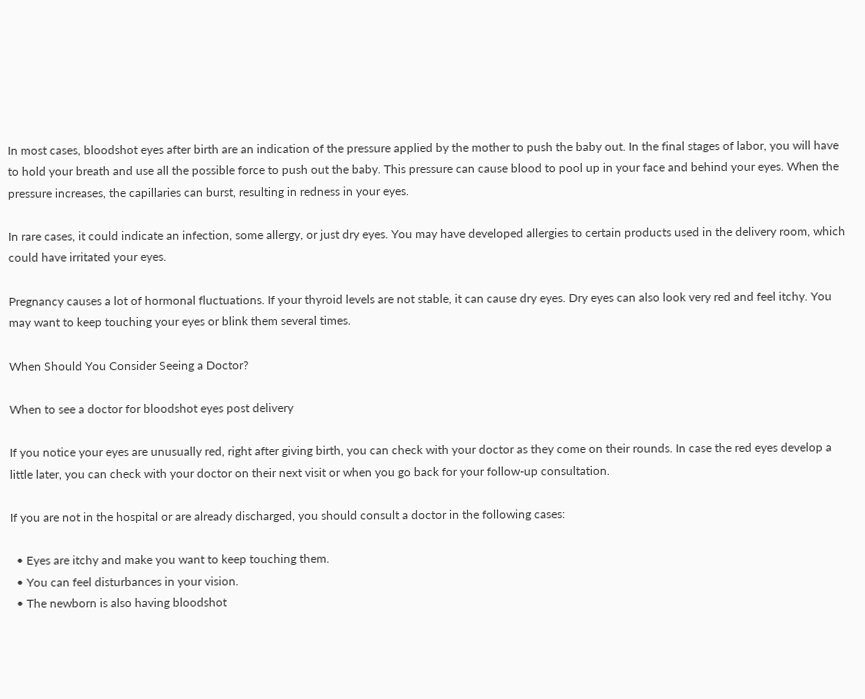In most cases, bloodshot eyes after birth are an indication of the pressure applied by the mother to push the baby out. In the final stages of labor, you will have to hold your breath and use all the possible force to push out the baby. This pressure can cause blood to pool up in your face and behind your eyes. When the pressure increases, the capillaries can burst, resulting in redness in your eyes.

In rare cases, it could indicate an infection, some allergy, or just dry eyes. You may have developed allergies to certain products used in the delivery room, which could have irritated your eyes.

Pregnancy causes a lot of hormonal fluctuations. If your thyroid levels are not stable, it can cause dry eyes. Dry eyes can also look very red and feel itchy. You may want to keep touching your eyes or blink them several times.

When Should You Consider Seeing a Doctor?

When to see a doctor for bloodshot eyes post delivery

If you notice your eyes are unusually red, right after giving birth, you can check with your doctor as they come on their rounds. In case the red eyes develop a little later, you can check with your doctor on their next visit or when you go back for your follow-up consultation.

If you are not in the hospital or are already discharged, you should consult a doctor in the following cases:

  • Eyes are itchy and make you want to keep touching them.
  • You can feel disturbances in your vision.
  • The newborn is also having bloodshot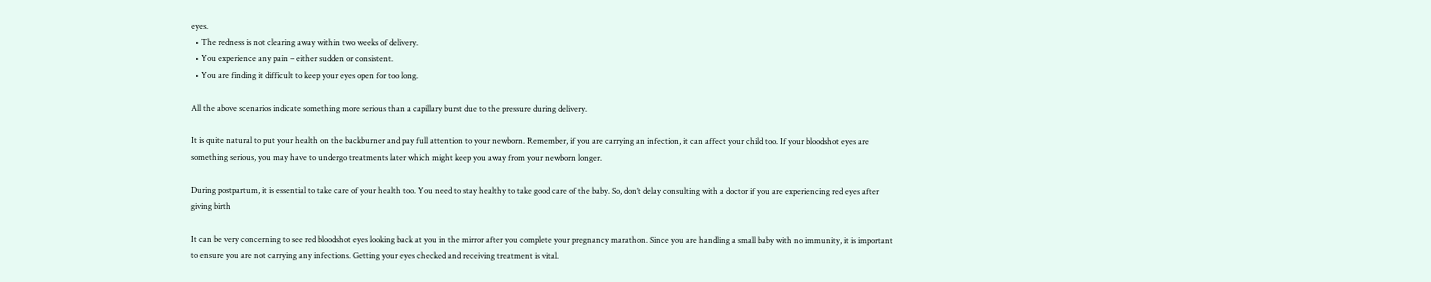eyes.
  • The redness is not clearing away within two weeks of delivery.
  • You experience any pain – either sudden or consistent.
  • You are finding it difficult to keep your eyes open for too long.

All the above scenarios indicate something more serious than a capillary burst due to the pressure during delivery.

It is quite natural to put your health on the backburner and pay full attention to your newborn. Remember, if you are carrying an infection, it can affect your child too. If your bloodshot eyes are something serious, you may have to undergo treatments later which might keep you away from your newborn longer.

During postpartum, it is essential to take care of your health too. You need to stay healthy to take good care of the baby. So, don’t delay consulting with a doctor if you are experiencing red eyes after giving birth

It can be very concerning to see red bloodshot eyes looking back at you in the mirror after you complete your pregnancy marathon. Since you are handling a small baby with no immunity, it is important to ensure you are not carrying any infections. Getting your eyes checked and receiving treatment is vital.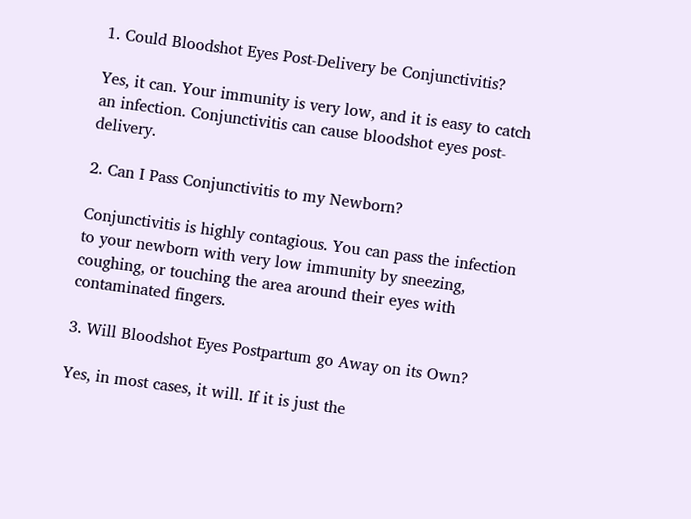1. Could Bloodshot Eyes Post-Delivery be Conjunctivitis?

Yes, it can. Your immunity is very low, and it is easy to catch an infection. Conjunctivitis can cause bloodshot eyes post-delivery.

2. Can I Pass Conjunctivitis to my Newborn?

Conjunctivitis is highly contagious. You can pass the infection to your newborn with very low immunity by sneezing, coughing, or touching the area around their eyes with contaminated fingers.

3. Will Bloodshot Eyes Postpartum go Away on its Own?

Yes, in most cases, it will. If it is just the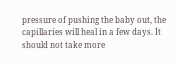pressure of pushing the baby out, the capillaries will heal in a few days. It should not take more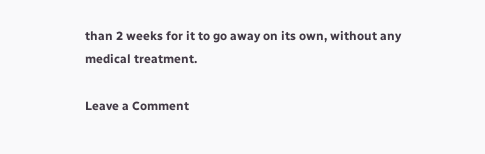than 2 weeks for it to go away on its own, without any medical treatment.

Leave a Comment